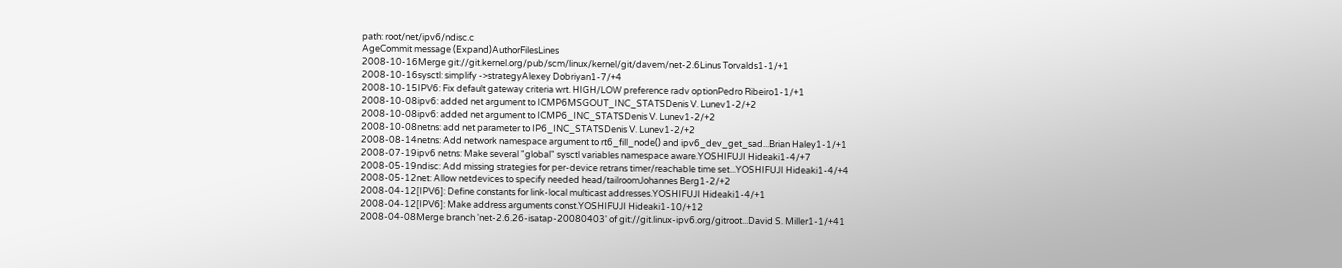path: root/net/ipv6/ndisc.c
AgeCommit message (Expand)AuthorFilesLines
2008-10-16Merge git://git.kernel.org/pub/scm/linux/kernel/git/davem/net-2.6Linus Torvalds1-1/+1
2008-10-16sysctl: simplify ->strategyAlexey Dobriyan1-7/+4
2008-10-15IPV6: Fix default gateway criteria wrt. HIGH/LOW preference radv optionPedro Ribeiro1-1/+1
2008-10-08ipv6: added net argument to ICMP6MSGOUT_INC_STATSDenis V. Lunev1-2/+2
2008-10-08ipv6: added net argument to ICMP6_INC_STATSDenis V. Lunev1-2/+2
2008-10-08netns: add net parameter to IP6_INC_STATSDenis V. Lunev1-2/+2
2008-08-14netns: Add network namespace argument to rt6_fill_node() and ipv6_dev_get_sad...Brian Haley1-1/+1
2008-07-19ipv6 netns: Make several "global" sysctl variables namespace aware.YOSHIFUJI Hideaki1-4/+7
2008-05-19ndisc: Add missing strategies for per-device retrans timer/reachable time set...YOSHIFUJI Hideaki1-4/+4
2008-05-12net: Allow netdevices to specify needed head/tailroomJohannes Berg1-2/+2
2008-04-12[IPV6]: Define constants for link-local multicast addresses.YOSHIFUJI Hideaki1-4/+1
2008-04-12[IPV6]: Make address arguments const.YOSHIFUJI Hideaki1-10/+12
2008-04-08Merge branch 'net-2.6.26-isatap-20080403' of git://git.linux-ipv6.org/gitroot...David S. Miller1-1/+41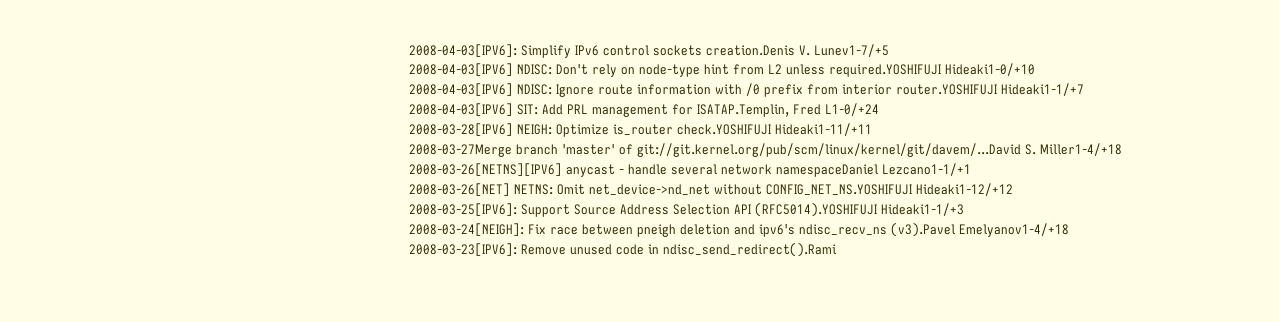2008-04-03[IPV6]: Simplify IPv6 control sockets creation.Denis V. Lunev1-7/+5
2008-04-03[IPV6] NDISC: Don't rely on node-type hint from L2 unless required.YOSHIFUJI Hideaki1-0/+10
2008-04-03[IPV6] NDISC: Ignore route information with /0 prefix from interior router.YOSHIFUJI Hideaki1-1/+7
2008-04-03[IPV6] SIT: Add PRL management for ISATAP.Templin, Fred L1-0/+24
2008-03-28[IPV6] NEIGH: Optimize is_router check.YOSHIFUJI Hideaki1-11/+11
2008-03-27Merge branch 'master' of git://git.kernel.org/pub/scm/linux/kernel/git/davem/...David S. Miller1-4/+18
2008-03-26[NETNS][IPV6] anycast - handle several network namespaceDaniel Lezcano1-1/+1
2008-03-26[NET] NETNS: Omit net_device->nd_net without CONFIG_NET_NS.YOSHIFUJI Hideaki1-12/+12
2008-03-25[IPV6]: Support Source Address Selection API (RFC5014).YOSHIFUJI Hideaki1-1/+3
2008-03-24[NEIGH]: Fix race between pneigh deletion and ipv6's ndisc_recv_ns (v3).Pavel Emelyanov1-4/+18
2008-03-23[IPV6]: Remove unused code in ndisc_send_redirect().Rami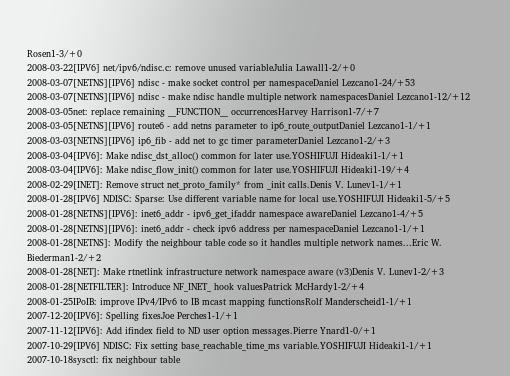Rosen1-3/+0
2008-03-22[IPV6] net/ipv6/ndisc.c: remove unused variableJulia Lawall1-2/+0
2008-03-07[NETNS][IPV6] ndisc - make socket control per namespaceDaniel Lezcano1-24/+53
2008-03-07[NETNS][IPV6] ndisc - make ndisc handle multiple network namespacesDaniel Lezcano1-12/+12
2008-03-05net: replace remaining __FUNCTION__ occurrencesHarvey Harrison1-7/+7
2008-03-05[NETNS][IPV6] route6 - add netns parameter to ip6_route_outputDaniel Lezcano1-1/+1
2008-03-03[NETNS][IPV6] ip6_fib - add net to gc timer parameterDaniel Lezcano1-2/+3
2008-03-04[IPV6]: Make ndisc_dst_alloc() common for later use.YOSHIFUJI Hideaki1-1/+1
2008-03-04[IPV6]: Make ndisc_flow_init() common for later use.YOSHIFUJI Hideaki1-19/+4
2008-02-29[INET]: Remove struct net_proto_family* from _init calls.Denis V. Lunev1-1/+1
2008-01-28[IPV6] NDISC: Sparse: Use different variable name for local use.YOSHIFUJI Hideaki1-5/+5
2008-01-28[NETNS][IPV6]: inet6_addr - ipv6_get_ifaddr namespace awareDaniel Lezcano1-4/+5
2008-01-28[NETNS][IPV6]: inet6_addr - check ipv6 address per namespaceDaniel Lezcano1-1/+1
2008-01-28[NETNS]: Modify the neighbour table code so it handles multiple network names...Eric W. Biederman1-2/+2
2008-01-28[NET]: Make rtnetlink infrastructure network namespace aware (v3)Denis V. Lunev1-2/+3
2008-01-28[NETFILTER]: Introduce NF_INET_ hook valuesPatrick McHardy1-2/+4
2008-01-25IPoIB: improve IPv4/IPv6 to IB mcast mapping functionsRolf Manderscheid1-1/+1
2007-12-20[IPV6]: Spelling fixesJoe Perches1-1/+1
2007-11-12[IPV6]: Add ifindex field to ND user option messages.Pierre Ynard1-0/+1
2007-10-29[IPV6] NDISC: Fix setting base_reachable_time_ms variable.YOSHIFUJI Hideaki1-1/+1
2007-10-18sysctl: fix neighbour table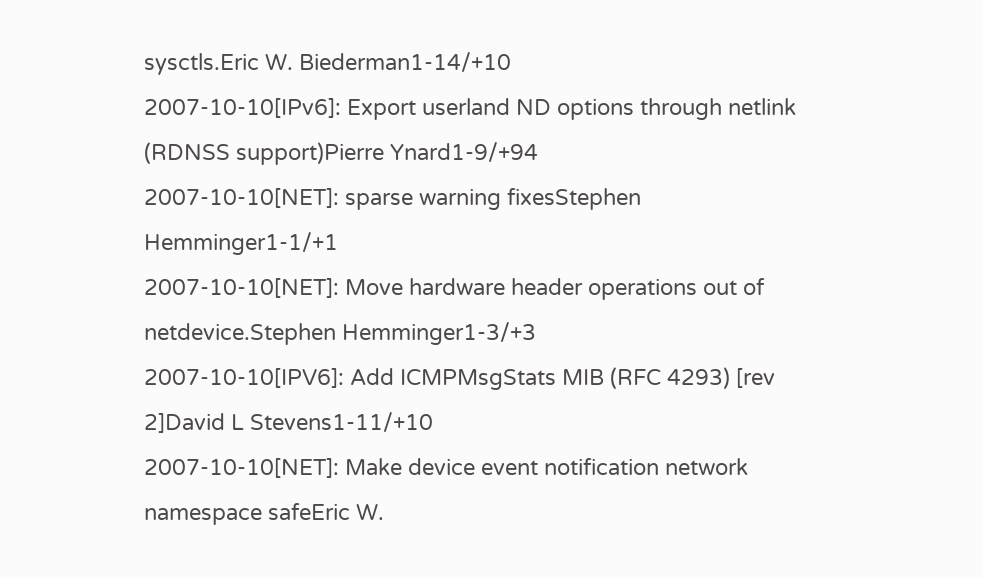sysctls.Eric W. Biederman1-14/+10
2007-10-10[IPv6]: Export userland ND options through netlink (RDNSS support)Pierre Ynard1-9/+94
2007-10-10[NET]: sparse warning fixesStephen Hemminger1-1/+1
2007-10-10[NET]: Move hardware header operations out of netdevice.Stephen Hemminger1-3/+3
2007-10-10[IPV6]: Add ICMPMsgStats MIB (RFC 4293) [rev 2]David L Stevens1-11/+10
2007-10-10[NET]: Make device event notification network namespace safeEric W.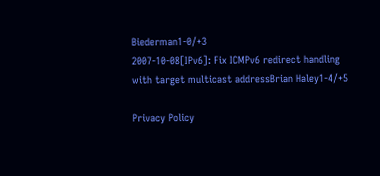Biederman1-0/+3
2007-10-08[IPv6]: Fix ICMPv6 redirect handling with target multicast addressBrian Haley1-4/+5

Privacy Policy